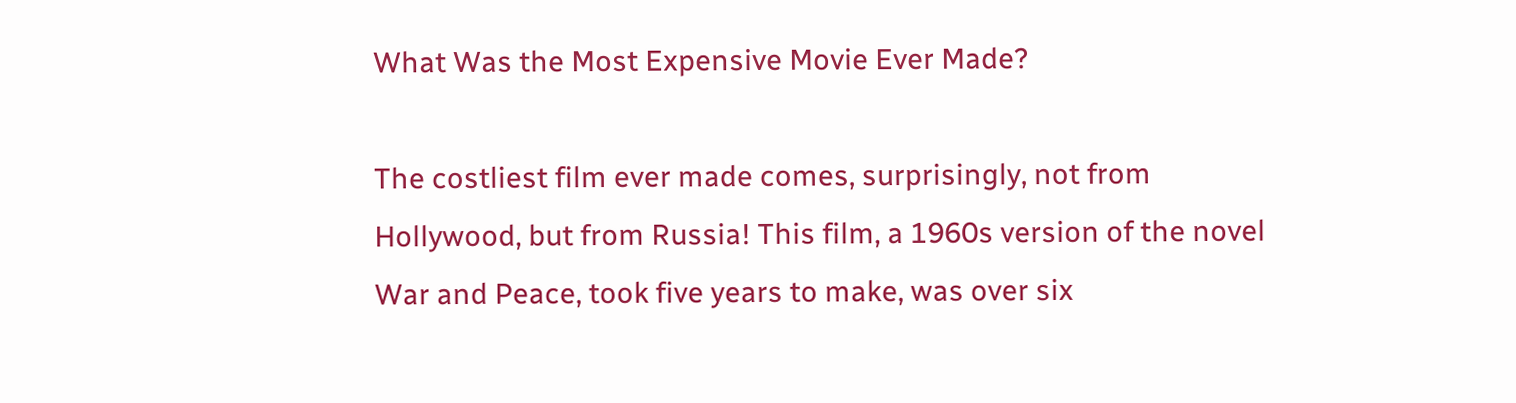What Was the Most Expensive Movie Ever Made?

The costliest film ever made comes, surprisingly, not from Hollywood, but from Russia! This film, a 1960s version of the novel War and Peace, took five years to make, was over six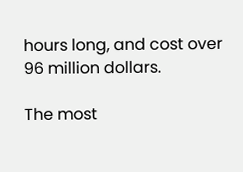hours long, and cost over 96 million dollars.

The most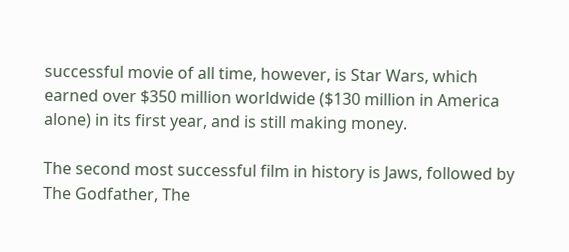successful movie of all time, however, is Star Wars, which earned over $350 million worldwide ($130 million in America alone) in its first year, and is still making money.

The second most successful film in history is Jaws, followed by The Godfather, The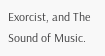Exorcist, and The Sound of Music.